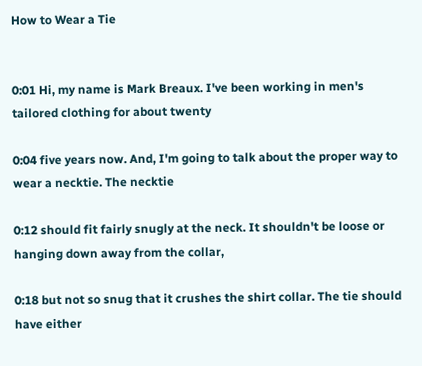How to Wear a Tie


0:01 Hi, my name is Mark Breaux. I've been working in men's tailored clothing for about twenty

0:04 five years now. And, I'm going to talk about the proper way to wear a necktie. The necktie

0:12 should fit fairly snugly at the neck. It shouldn't be loose or hanging down away from the collar,

0:18 but not so snug that it crushes the shirt collar. The tie should have either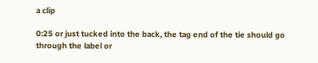a clip

0:25 or just tucked into the back, the tag end of the tie should go through the label or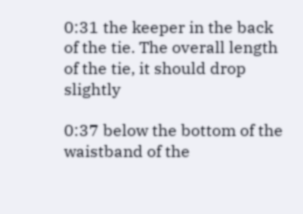0:31 the keeper in the back of the tie. The overall length of the tie, it should drop slightly

0:37 below the bottom of the waistband of the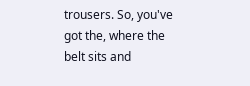trousers. So, you've got the, where the belt sits and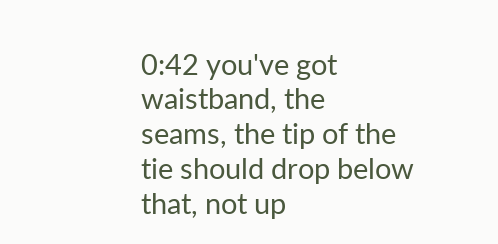0:42 you've got waistband, the seams, the tip of the tie should drop below that, not up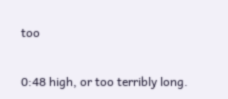too

0:48 high, or too terribly long.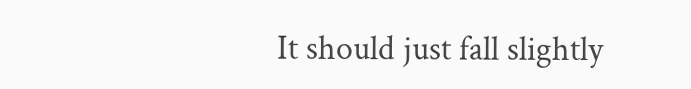It should just fall slightly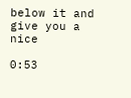below it and give you a nice

0:53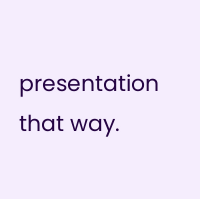presentation that way.